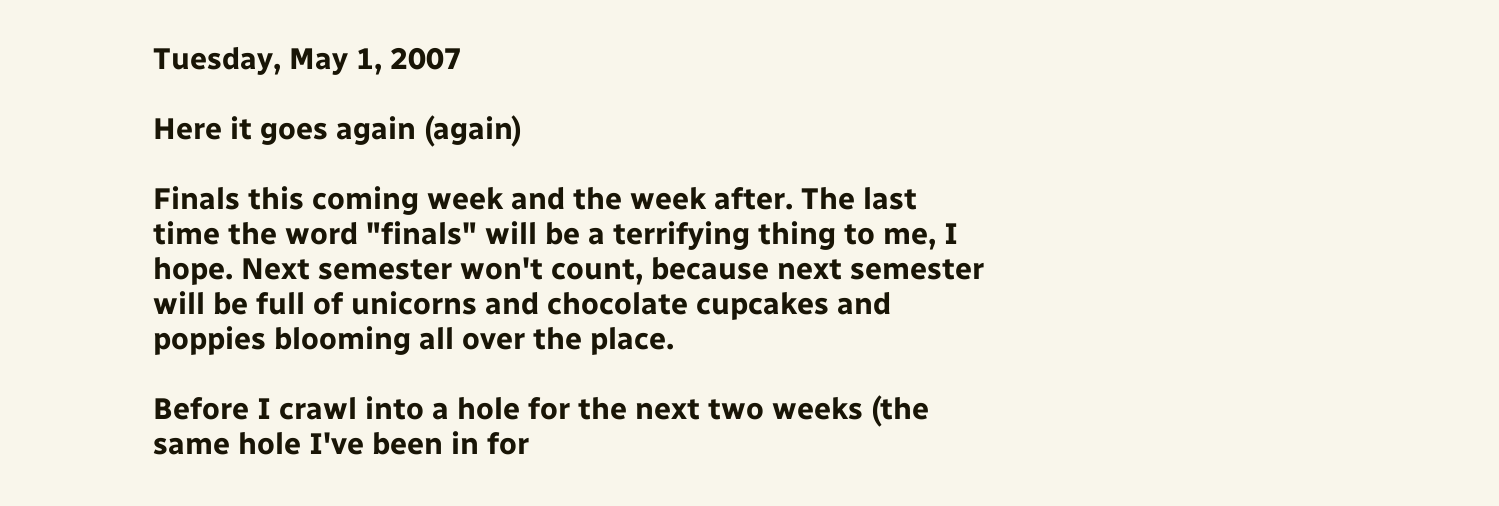Tuesday, May 1, 2007

Here it goes again (again)

Finals this coming week and the week after. The last time the word "finals" will be a terrifying thing to me, I hope. Next semester won't count, because next semester will be full of unicorns and chocolate cupcakes and poppies blooming all over the place.

Before I crawl into a hole for the next two weeks (the same hole I've been in for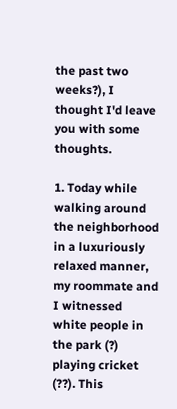the past two weeks?), I thought I'd leave you with some thoughts.

1. Today while walking around the neighborhood in a luxuriously relaxed manner, my roommate and I witnessed white people in the park (?) playing cricket (??). This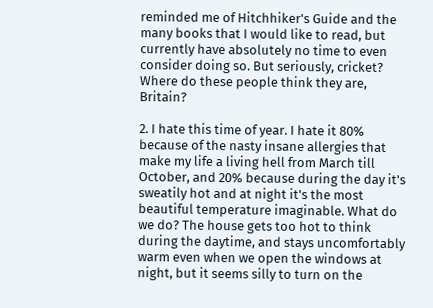reminded me of Hitchhiker's Guide and the many books that I would like to read, but currently have absolutely no time to even consider doing so. But seriously, cricket? Where do these people think they are, Britain?

2. I hate this time of year. I hate it 80% because of the nasty insane allergies that make my life a living hell from March till October, and 20% because during the day it's sweatily hot and at night it's the most beautiful temperature imaginable. What do we do? The house gets too hot to think during the daytime, and stays uncomfortably warm even when we open the windows at night, but it seems silly to turn on the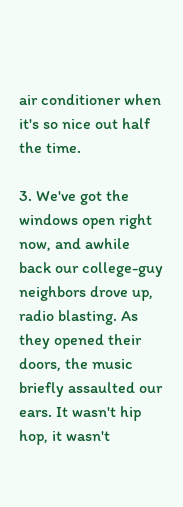air conditioner when it's so nice out half the time.

3. We've got the windows open right now, and awhile back our college-guy neighbors drove up, radio blasting. As they opened their doors, the music briefly assaulted our ears. It wasn't hip hop, it wasn't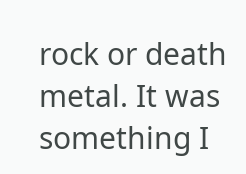rock or death metal. It was something I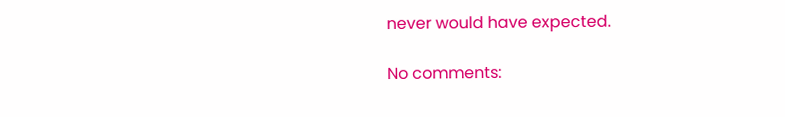never would have expected.

No comments: